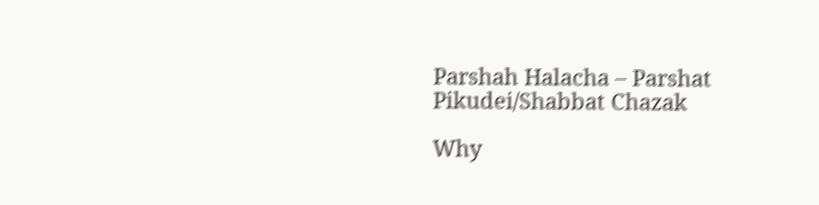Parshah Halacha – Parshat Pikudei/Shabbat Chazak

Why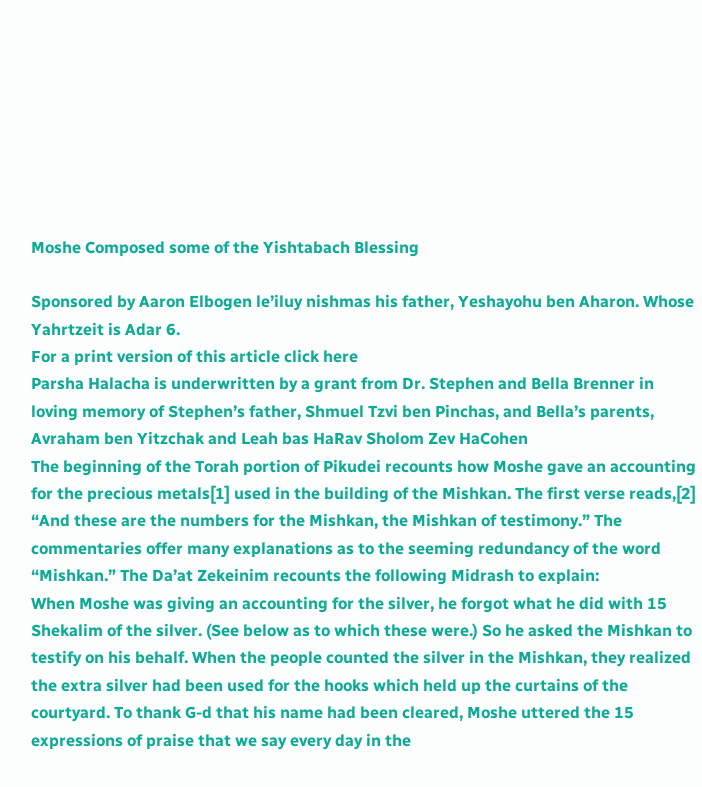Moshe Composed some of the Yishtabach Blessing

Sponsored by Aaron Elbogen le’iluy nishmas his father, Yeshayohu ben Aharon. Whose Yahrtzeit is Adar 6.
For a print version of this article click here
Parsha Halacha is underwritten by a grant from Dr. Stephen and Bella Brenner in loving memory of Stephen’s father, Shmuel Tzvi ben Pinchas, and Bella’s parents, Avraham ben Yitzchak and Leah bas HaRav Sholom Zev HaCohen
The beginning of the Torah portion of Pikudei recounts how Moshe gave an accounting for the precious metals[1] used in the building of the Mishkan. The first verse reads,[2] “And these are the numbers for the Mishkan, the Mishkan of testimony.” The commentaries offer many explanations as to the seeming redundancy of the word “Mishkan.” The Da’at Zekeinim recounts the following Midrash to explain:
When Moshe was giving an accounting for the silver, he forgot what he did with 15 Shekalim of the silver. (See below as to which these were.) So he asked the Mishkan to testify on his behalf. When the people counted the silver in the Mishkan, they realized the extra silver had been used for the hooks which held up the curtains of the courtyard. To thank G-d that his name had been cleared, Moshe uttered the 15 expressions of praise that we say every day in the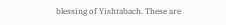blessing of Yishtabach. These are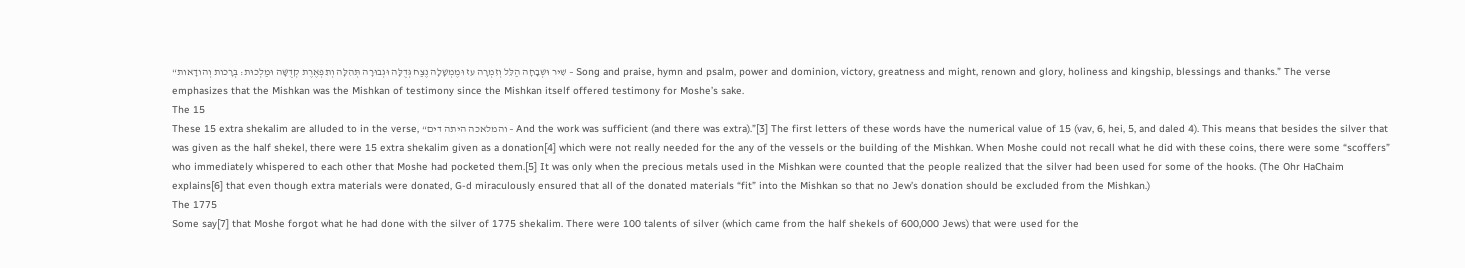“שִׁיר וּשְׁבָחָה הַלֵּל וְזִמְרָה עז וּמֶמְשָׁלָה נֶצַח גְּדֻלָּה וּגְבוּרָה תְּהִלָּה וְתִפְאֶרֶת קְדֻשָּׁה וּמַלְכוּת: בְּרָכות וְהודָאות – Song and praise, hymn and psalm, power and dominion, victory, greatness and might, renown and glory, holiness and kingship, blessings and thanks.” The verse emphasizes that the Mishkan was the Mishkan of testimony since the Mishkan itself offered testimony for Moshe’s sake.
The 15
These 15 extra shekalim are alluded to in the verse, “והמלאכה היתה דים – And the work was sufficient (and there was extra).”[3] The first letters of these words have the numerical value of 15 (vav, 6, hei, 5, and daled 4). This means that besides the silver that was given as the half shekel, there were 15 extra shekalim given as a donation[4] which were not really needed for the any of the vessels or the building of the Mishkan. When Moshe could not recall what he did with these coins, there were some “scoffers” who immediately whispered to each other that Moshe had pocketed them.[5] It was only when the precious metals used in the Mishkan were counted that the people realized that the silver had been used for some of the hooks. (The Ohr HaChaim explains[6] that even though extra materials were donated, G-d miraculously ensured that all of the donated materials “fit” into the Mishkan so that no Jew’s donation should be excluded from the Mishkan.)
The 1775
Some say[7] that Moshe forgot what he had done with the silver of 1775 shekalim. There were 100 talents of silver (which came from the half shekels of 600,000 Jews) that were used for the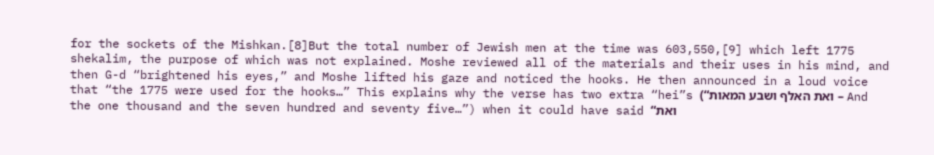for the sockets of the Mishkan.[8]But the total number of Jewish men at the time was 603,550,[9] which left 1775 shekalim, the purpose of which was not explained. Moshe reviewed all of the materials and their uses in his mind, and then G-d “brightened his eyes,” and Moshe lifted his gaze and noticed the hooks. He then announced in a loud voice that “the 1775 were used for the hooks…” This explains why the verse has two extra “hei”s (“ואת האלף ושבע המאות – And the one thousand and the seven hundred and seventy five…”) when it could have said “ואת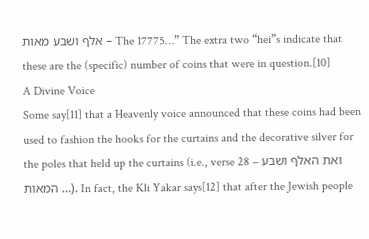אלף ושבע מאות – The 17775…” The extra two “hei”s indicate that these are the (specific) number of coins that were in question.[10]
A Divine Voice
Some say[11] that a Heavenly voice announced that these coins had been used to fashion the hooks for the curtains and the decorative silver for the poles that held up the curtains (i.e., verse 28 – ואת האלף ושבע המאות …). In fact, the Kli Yakar says[12] that after the Jewish people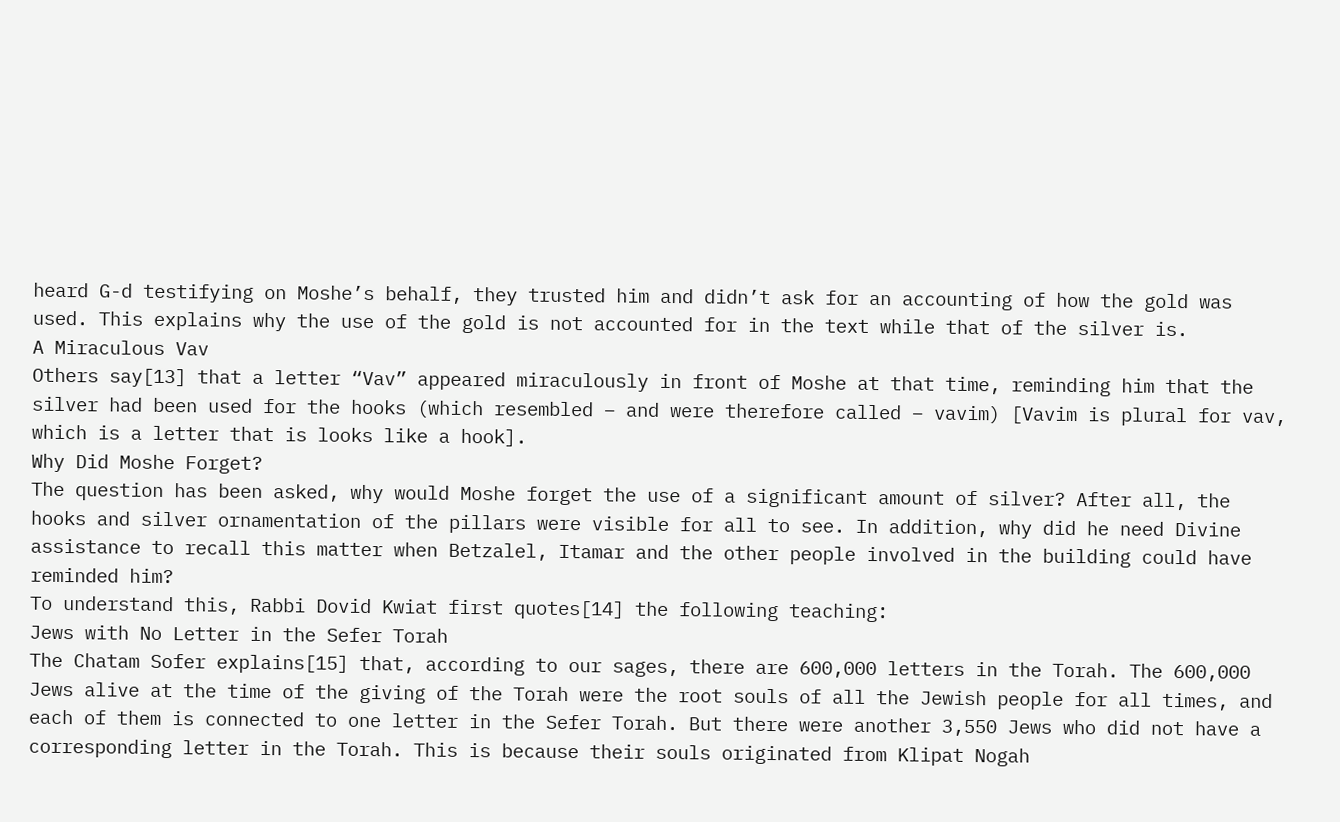heard G-d testifying on Moshe’s behalf, they trusted him and didn’t ask for an accounting of how the gold was used. This explains why the use of the gold is not accounted for in the text while that of the silver is.
A Miraculous Vav
Others say[13] that a letter “Vav” appeared miraculously in front of Moshe at that time, reminding him that the silver had been used for the hooks (which resembled – and were therefore called – vavim) [Vavim is plural for vav, which is a letter that is looks like a hook].
Why Did Moshe Forget?
The question has been asked, why would Moshe forget the use of a significant amount of silver? After all, the hooks and silver ornamentation of the pillars were visible for all to see. In addition, why did he need Divine assistance to recall this matter when Betzalel, Itamar and the other people involved in the building could have reminded him?
To understand this, Rabbi Dovid Kwiat first quotes[14] the following teaching:
Jews with No Letter in the Sefer Torah
The Chatam Sofer explains[15] that, according to our sages, there are 600,000 letters in the Torah. The 600,000 Jews alive at the time of the giving of the Torah were the root souls of all the Jewish people for all times, and each of them is connected to one letter in the Sefer Torah. But there were another 3,550 Jews who did not have a corresponding letter in the Torah. This is because their souls originated from Klipat Nogah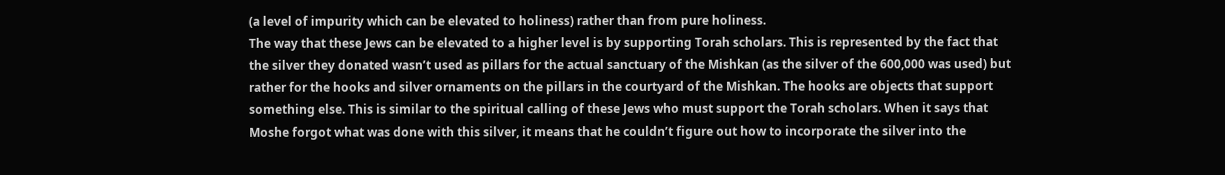(a level of impurity which can be elevated to holiness) rather than from pure holiness.
The way that these Jews can be elevated to a higher level is by supporting Torah scholars. This is represented by the fact that the silver they donated wasn’t used as pillars for the actual sanctuary of the Mishkan (as the silver of the 600,000 was used) but rather for the hooks and silver ornaments on the pillars in the courtyard of the Mishkan. The hooks are objects that support something else. This is similar to the spiritual calling of these Jews who must support the Torah scholars. When it says that Moshe forgot what was done with this silver, it means that he couldn’t figure out how to incorporate the silver into the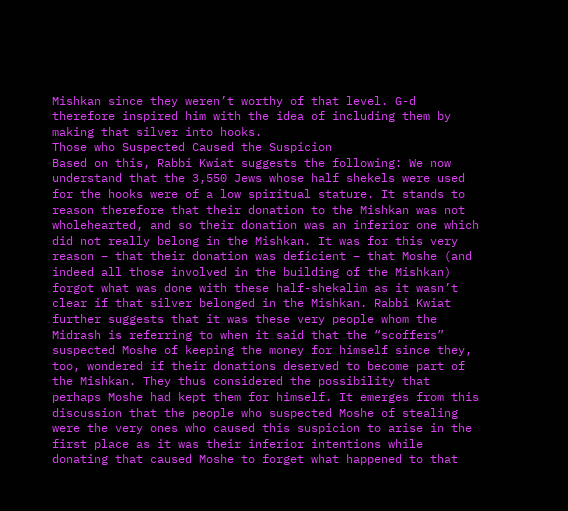Mishkan since they weren’t worthy of that level. G-d therefore inspired him with the idea of including them by making that silver into hooks.
Those who Suspected Caused the Suspicion
Based on this, Rabbi Kwiat suggests the following: We now understand that the 3,550 Jews whose half shekels were used for the hooks were of a low spiritual stature. It stands to reason therefore that their donation to the Mishkan was not wholehearted, and so their donation was an inferior one which did not really belong in the Mishkan. It was for this very reason – that their donation was deficient – that Moshe (and indeed all those involved in the building of the Mishkan) forgot what was done with these half-shekalim as it wasn’t clear if that silver belonged in the Mishkan. Rabbi Kwiat further suggests that it was these very people whom the Midrash is referring to when it said that the “scoffers” suspected Moshe of keeping the money for himself since they, too, wondered if their donations deserved to become part of the Mishkan. They thus considered the possibility that perhaps Moshe had kept them for himself. It emerges from this discussion that the people who suspected Moshe of stealing were the very ones who caused this suspicion to arise in the first place as it was their inferior intentions while donating that caused Moshe to forget what happened to that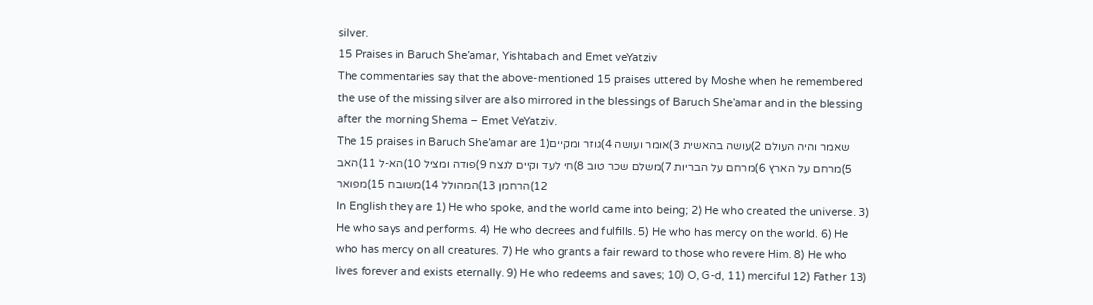silver.
15 Praises in Baruch She’amar, Yishtabach and Emet veYatziv
The commentaries say that the above-mentioned 15 praises uttered by Moshe when he remembered the use of the missing silver are also mirrored in the blessings of Baruch She’amar and in the blessing after the morning Shema – Emet VeYatziv.
The 15 praises in Baruch She’amar are 1)שאמר והיה העולם 2)עושה בהאשית 3)אומר ועושה 4)גוזר ומקיים 5)מרחם על הארץ 6)מרחם על הבריות 7)משלם שכר טוב 8)חי לעד וקיים לנצח 9)פודה ומציל 10)הא-ל 11)האב 12)הרחמן 13)המהולל 14)משובח 15)מפואר
In English they are 1) He who spoke, and the world came into being; 2) He who created the universe. 3) He who says and performs. 4) He who decrees and fulfills. 5) He who has mercy on the world. 6) He who has mercy on all creatures. 7) He who grants a fair reward to those who revere Him. 8) He who lives forever and exists eternally. 9) He who redeems and saves; 10) O, G-d, 11) merciful 12) Father 13)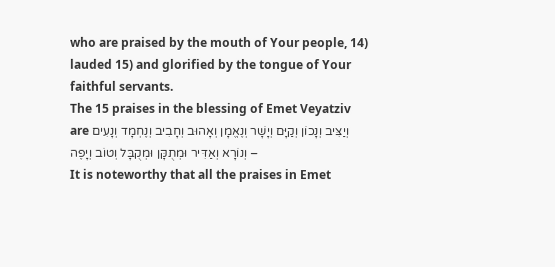who are praised by the mouth of Your people, 14) lauded 15) and glorified by the tongue of Your faithful servants.
The 15 praises in the blessing of Emet Veyatziv are וְיַצִּיב וְנָכוֹן וְקַיָּם וְיָשָׁר וְנֶאֱמָן וְאָהוּב וְחָבִיב וְנֶחְמָד וְנָעִים וְנוֹרָא וְאַדִּיר וּמְתֻקָּן וּמְקֻבָּל וְטוֹב וְיָפֶה –
It is noteworthy that all the praises in Emet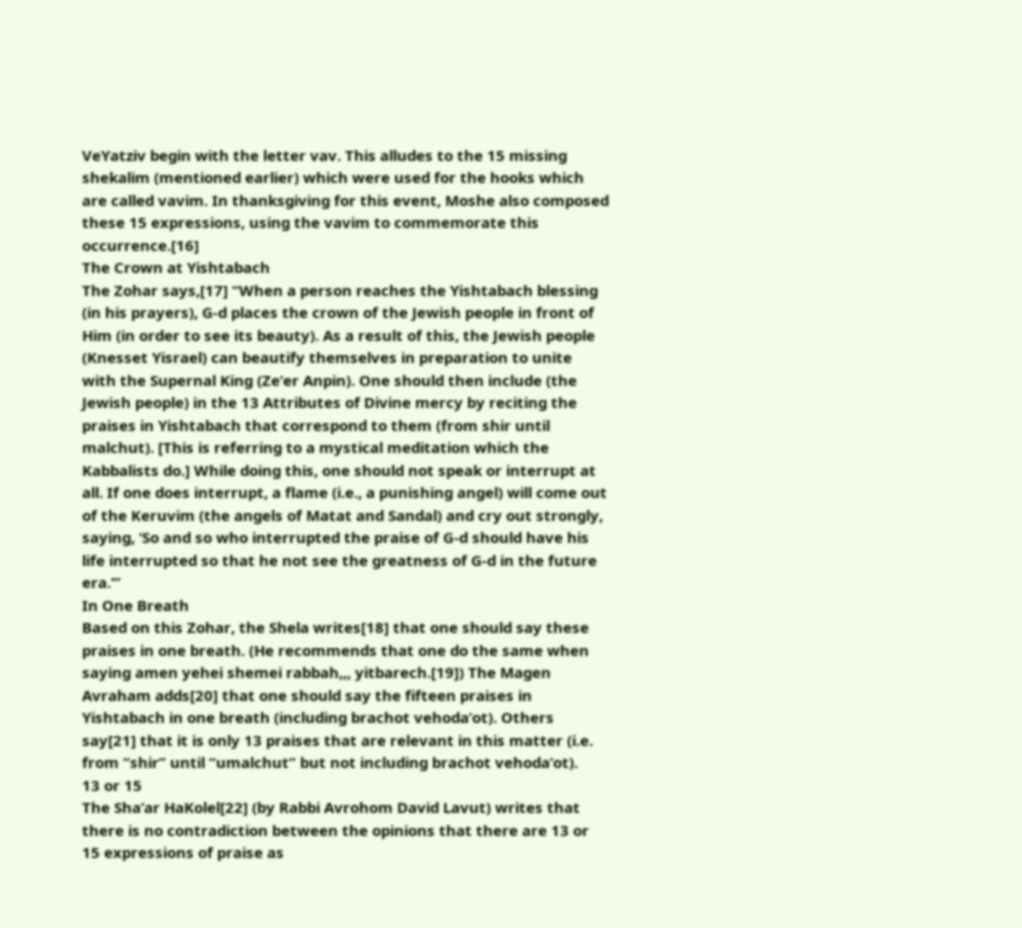VeYatziv begin with the letter vav. This alludes to the 15 missing shekalim (mentioned earlier) which were used for the hooks which are called vavim. In thanksgiving for this event, Moshe also composed these 15 expressions, using the vavim to commemorate this occurrence.[16]
The Crown at Yishtabach
The Zohar says,[17] “When a person reaches the Yishtabach blessing (in his prayers), G-d places the crown of the Jewish people in front of Him (in order to see its beauty). As a result of this, the Jewish people (Knesset Yisrael) can beautify themselves in preparation to unite with the Supernal King (Ze’er Anpin). One should then include (the Jewish people) in the 13 Attributes of Divine mercy by reciting the praises in Yishtabach that correspond to them (from shir until malchut). [This is referring to a mystical meditation which the Kabbalists do.] While doing this, one should not speak or interrupt at all. If one does interrupt, a flame (i.e., a punishing angel) will come out of the Keruvim (the angels of Matat and Sandal) and cry out strongly, saying, ‘So and so who interrupted the praise of G-d should have his life interrupted so that he not see the greatness of G-d in the future era.’”
In One Breath
Based on this Zohar, the Shela writes[18] that one should say these praises in one breath. (He recommends that one do the same when saying amen yehei shemei rabbah,,, yitbarech.[19]) The Magen Avraham adds[20] that one should say the fifteen praises in Yishtabach in one breath (including brachot vehoda’ot). Others say[21] that it is only 13 praises that are relevant in this matter (i.e. from “shir” until “umalchut” but not including brachot vehoda’ot).
13 or 15
The Sha’ar HaKolel[22] (by Rabbi Avrohom David Lavut) writes that there is no contradiction between the opinions that there are 13 or 15 expressions of praise as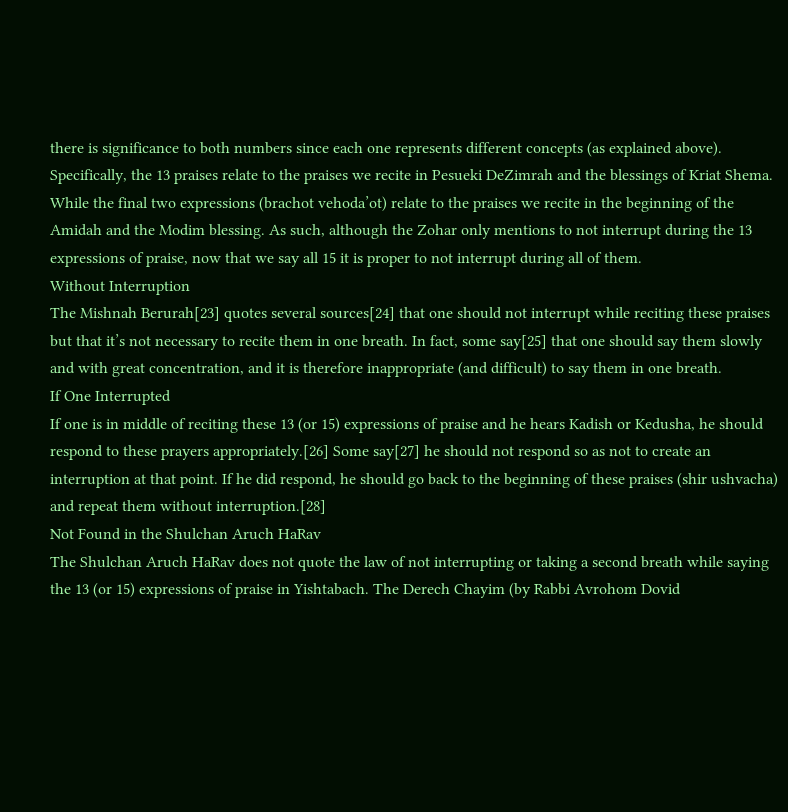there is significance to both numbers since each one represents different concepts (as explained above). Specifically, the 13 praises relate to the praises we recite in Pesueki DeZimrah and the blessings of Kriat Shema. While the final two expressions (brachot vehoda’ot) relate to the praises we recite in the beginning of the Amidah and the Modim blessing. As such, although the Zohar only mentions to not interrupt during the 13 expressions of praise, now that we say all 15 it is proper to not interrupt during all of them.
Without Interruption
The Mishnah Berurah[23] quotes several sources[24] that one should not interrupt while reciting these praises but that it’s not necessary to recite them in one breath. In fact, some say[25] that one should say them slowly and with great concentration, and it is therefore inappropriate (and difficult) to say them in one breath.
If One Interrupted
If one is in middle of reciting these 13 (or 15) expressions of praise and he hears Kadish or Kedusha, he should respond to these prayers appropriately.[26] Some say[27] he should not respond so as not to create an interruption at that point. If he did respond, he should go back to the beginning of these praises (shir ushvacha) and repeat them without interruption.[28]
Not Found in the Shulchan Aruch HaRav
The Shulchan Aruch HaRav does not quote the law of not interrupting or taking a second breath while saying the 13 (or 15) expressions of praise in Yishtabach. The Derech Chayim (by Rabbi Avrohom Dovid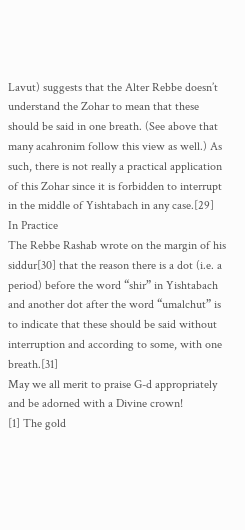Lavut) suggests that the Alter Rebbe doesn’t understand the Zohar to mean that these should be said in one breath. (See above that many acahronim follow this view as well.) As such, there is not really a practical application of this Zohar since it is forbidden to interrupt in the middle of Yishtabach in any case.[29]
In Practice
The Rebbe Rashab wrote on the margin of his siddur[30] that the reason there is a dot (i.e. a period) before the word “shir” in Yishtabach and another dot after the word “umalchut” is to indicate that these should be said without interruption and according to some, with one breath.[31]
May we all merit to praise G-d appropriately and be adorned with a Divine crown!
[1] The gold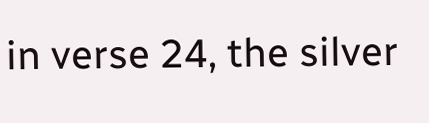in verse 24, the silver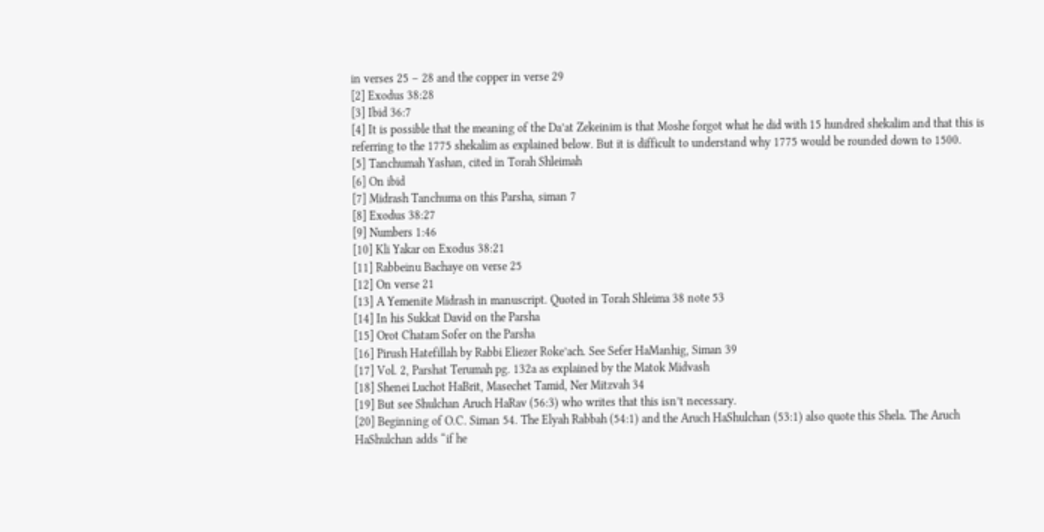in verses 25 – 28 and the copper in verse 29
[2] Exodus 38:28
[3] Ibid 36:7
[4] It is possible that the meaning of the Da’at Zekeinim is that Moshe forgot what he did with 15 hundred shekalim and that this is referring to the 1775 shekalim as explained below. But it is difficult to understand why 1775 would be rounded down to 1500.
[5] Tanchumah Yashan, cited in Torah Shleimah
[6] On ibid
[7] Midrash Tanchuma on this Parsha, siman 7
[8] Exodus 38:27
[9] Numbers 1:46
[10] Kli Yakar on Exodus 38:21
[11] Rabbeinu Bachaye on verse 25
[12] On verse 21
[13] A Yemenite Midrash in manuscript. Quoted in Torah Shleima 38 note 53
[14] In his Sukkat David on the Parsha
[15] Orot Chatam Sofer on the Parsha
[16] Pirush Hatefillah by Rabbi Eliezer Roke’ach. See Sefer HaManhig, Siman 39
[17] Vol. 2, Parshat Terumah pg. 132a as explained by the Matok Midvash
[18] Shenei Luchot HaBrit, Masechet Tamid, Ner Mitzvah 34
[19] But see Shulchan Aruch HaRav (56:3) who writes that this isn’t necessary.
[20] Beginning of O.C. Siman 54. The Elyah Rabbah (54:1) and the Aruch HaShulchan (53:1) also quote this Shela. The Aruch HaShulchan adds “if he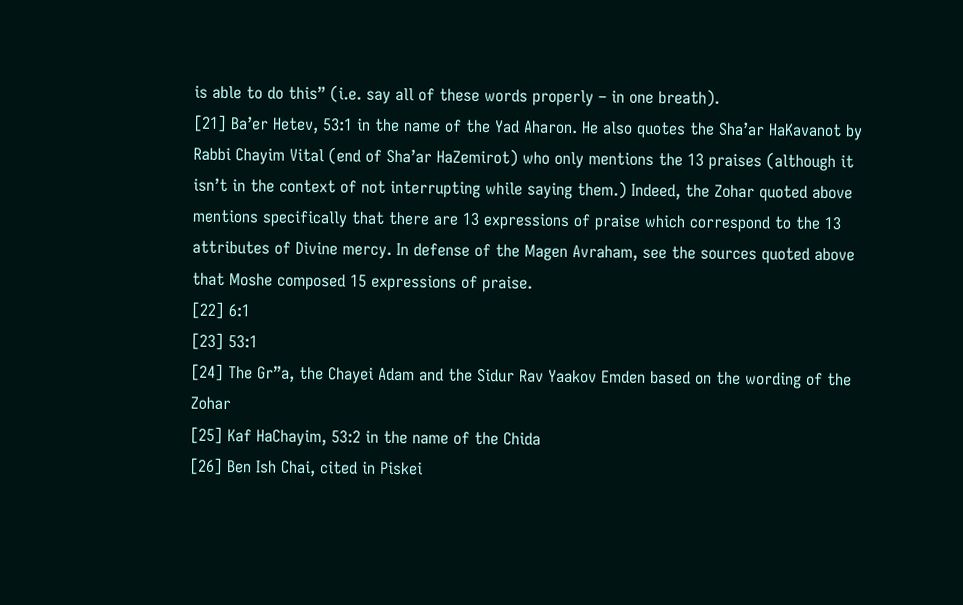is able to do this” (i.e. say all of these words properly – in one breath).
[21] Ba’er Hetev, 53:1 in the name of the Yad Aharon. He also quotes the Sha’ar HaKavanot by Rabbi Chayim Vital (end of Sha’ar HaZemirot) who only mentions the 13 praises (although it isn’t in the context of not interrupting while saying them.) Indeed, the Zohar quoted above mentions specifically that there are 13 expressions of praise which correspond to the 13 attributes of Divine mercy. In defense of the Magen Avraham, see the sources quoted above that Moshe composed 15 expressions of praise.
[22] 6:1
[23] 53:1
[24] The Gr”a, the Chayei Adam and the Sidur Rav Yaakov Emden based on the wording of the Zohar
[25] Kaf HaChayim, 53:2 in the name of the Chida
[26] Ben Ish Chai, cited in Piskei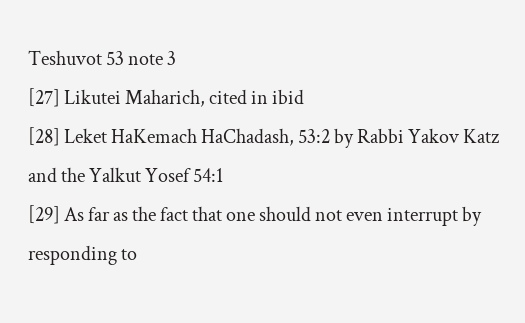Teshuvot 53 note 3
[27] Likutei Maharich, cited in ibid
[28] Leket HaKemach HaChadash, 53:2 by Rabbi Yakov Katz and the Yalkut Yosef 54:1
[29] As far as the fact that one should not even interrupt by responding to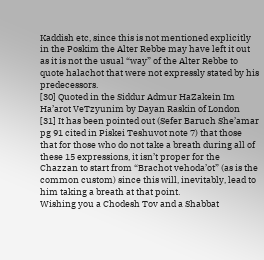Kaddish etc, since this is not mentioned explicitly in the Poskim the Alter Rebbe may have left it out as it is not the usual “way” of the Alter Rebbe to quote halachot that were not expressly stated by his predecessors.
[30] Quoted in the Siddur Admur HaZakein Im Ha’arot VeTzyunim by Dayan Raskin of London
[31] It has been pointed out (Sefer Baruch She’amar pg 91 cited in Piskei Teshuvot note 7) that those that for those who do not take a breath during all of these 15 expressions, it isn’t proper for the Chazzan to start from “Brachot vehoda’ot” (as is the common custom) since this will, inevitably, lead to him taking a breath at that point.
Wishing you a Chodesh Tov and a Shabbat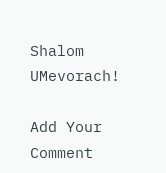Shalom UMevorach!

Add Your Comment